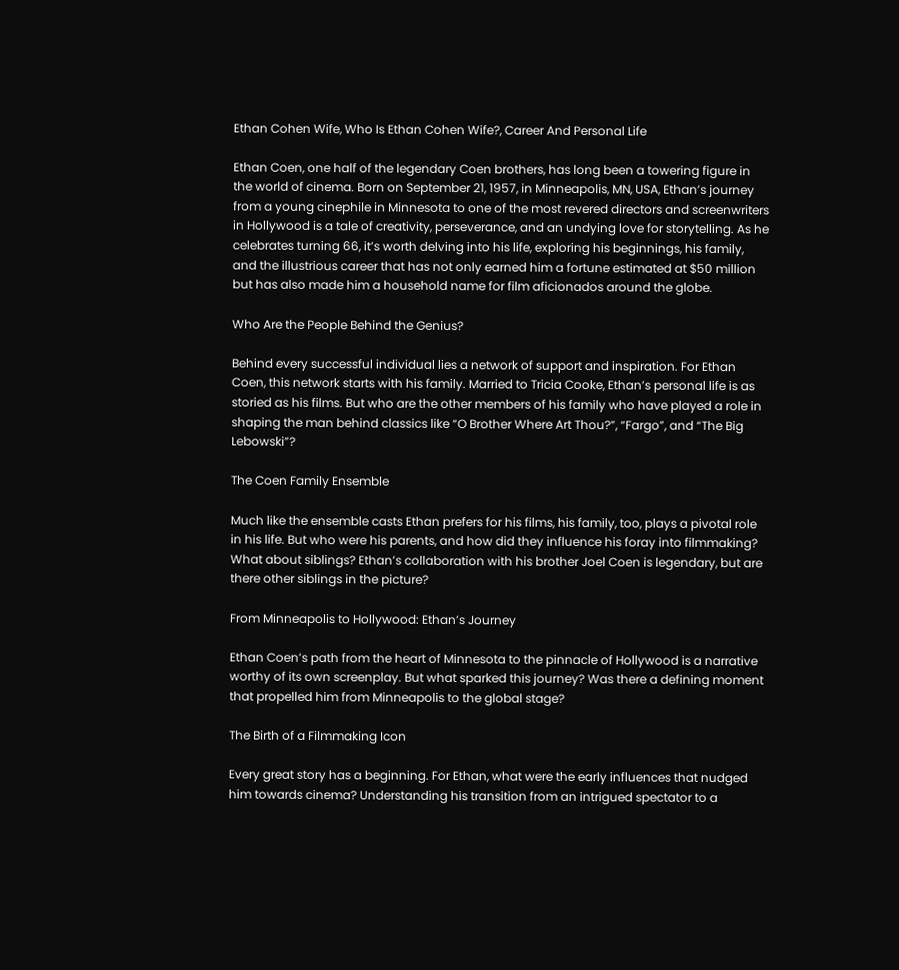Ethan Cohen Wife, Who Is Ethan Cohen Wife?, Career And Personal Life

Ethan Coen, one half of the legendary Coen brothers, has long been a towering figure in the world of cinema. Born on September 21, 1957, in Minneapolis, MN, USA, Ethan’s journey from a young cinephile in Minnesota to one of the most revered directors and screenwriters in Hollywood is a tale of creativity, perseverance, and an undying love for storytelling. As he celebrates turning 66, it’s worth delving into his life, exploring his beginnings, his family, and the illustrious career that has not only earned him a fortune estimated at $50 million but has also made him a household name for film aficionados around the globe.

Who Are the People Behind the Genius?

Behind every successful individual lies a network of support and inspiration. For Ethan Coen, this network starts with his family. Married to Tricia Cooke, Ethan’s personal life is as storied as his films. But who are the other members of his family who have played a role in shaping the man behind classics like “O Brother Where Art Thou?”, “Fargo”, and “The Big Lebowski”?

The Coen Family Ensemble

Much like the ensemble casts Ethan prefers for his films, his family, too, plays a pivotal role in his life. But who were his parents, and how did they influence his foray into filmmaking? What about siblings? Ethan’s collaboration with his brother Joel Coen is legendary, but are there other siblings in the picture?

From Minneapolis to Hollywood: Ethan’s Journey

Ethan Coen’s path from the heart of Minnesota to the pinnacle of Hollywood is a narrative worthy of its own screenplay. But what sparked this journey? Was there a defining moment that propelled him from Minneapolis to the global stage?

The Birth of a Filmmaking Icon

Every great story has a beginning. For Ethan, what were the early influences that nudged him towards cinema? Understanding his transition from an intrigued spectator to a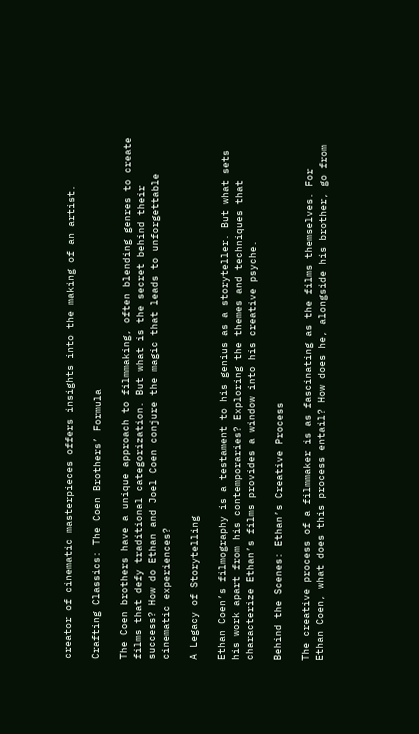creator of cinematic masterpieces offers insights into the making of an artist.

Crafting Classics: The Coen Brothers’ Formula

The Coen brothers have a unique approach to filmmaking, often blending genres to create films that defy traditional categorization. But what is the secret behind their success? How do Ethan and Joel Coen conjure the magic that leads to unforgettable cinematic experiences?

A Legacy of Storytelling

Ethan Coen’s filmography is a testament to his genius as a storyteller. But what sets his work apart from his contemporaries? Exploring the themes and techniques that characterize Ethan’s films provides a window into his creative psyche.

Behind the Scenes: Ethan’s Creative Process

The creative process of a filmmaker is as fascinating as the films themselves. For Ethan Coen, what does this process entail? How does he, alongside his brother, go from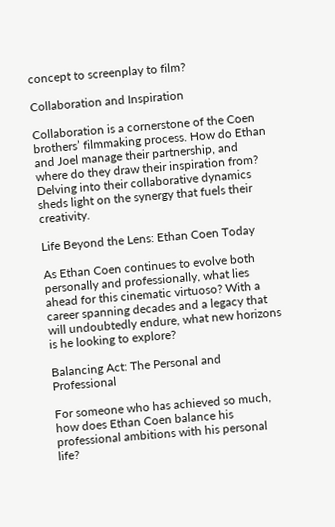concept to screenplay to film?

Collaboration and Inspiration

Collaboration is a cornerstone of the Coen brothers’ filmmaking process. How do Ethan and Joel manage their partnership, and where do they draw their inspiration from? Delving into their collaborative dynamics sheds light on the synergy that fuels their creativity.

Life Beyond the Lens: Ethan Coen Today

As Ethan Coen continues to evolve both personally and professionally, what lies ahead for this cinematic virtuoso? With a career spanning decades and a legacy that will undoubtedly endure, what new horizons is he looking to explore?

Balancing Act: The Personal and Professional

For someone who has achieved so much, how does Ethan Coen balance his professional ambitions with his personal life?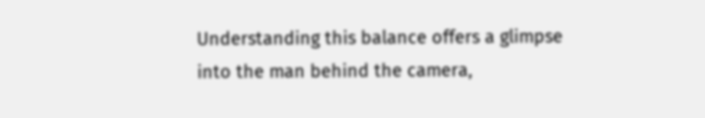Understanding this balance offers a glimpse into the man behind the camera,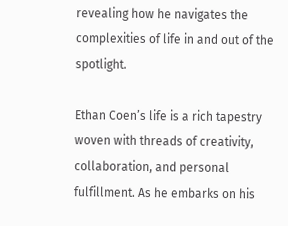revealing how he navigates the complexities of life in and out of the spotlight.

Ethan Coen’s life is a rich tapestry woven with threads of creativity, collaboration, and personal fulfillment. As he embarks on his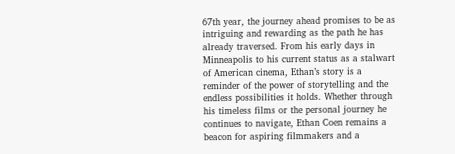67th year, the journey ahead promises to be as intriguing and rewarding as the path he has already traversed. From his early days in Minneapolis to his current status as a stalwart of American cinema, Ethan’s story is a reminder of the power of storytelling and the endless possibilities it holds. Whether through his timeless films or the personal journey he continues to navigate, Ethan Coen remains a beacon for aspiring filmmakers and a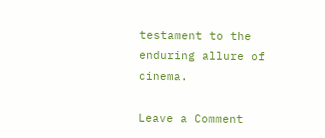testament to the enduring allure of cinema.

Leave a Comment